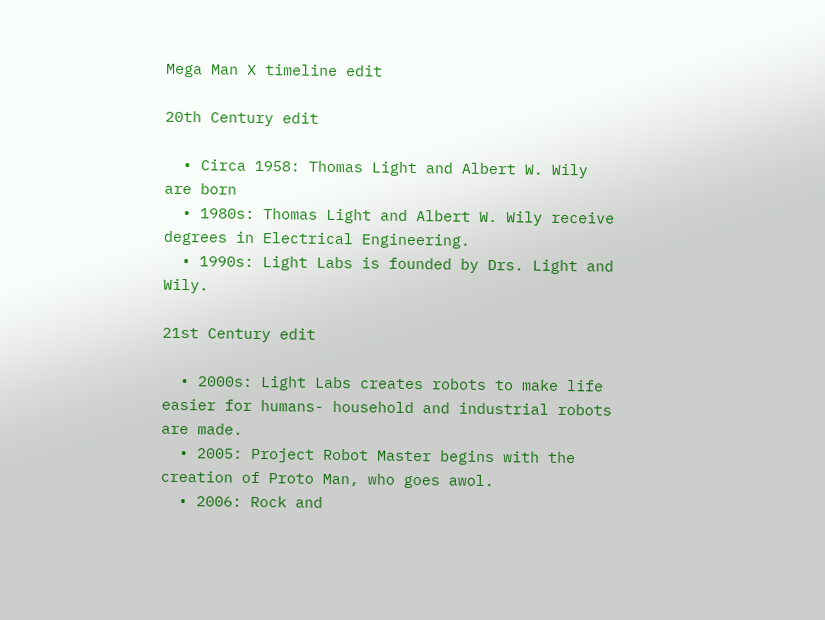Mega Man X timeline edit

20th Century edit

  • Circa 1958: Thomas Light and Albert W. Wily are born
  • 1980s: Thomas Light and Albert W. Wily receive degrees in Electrical Engineering.
  • 1990s: Light Labs is founded by Drs. Light and Wily.

21st Century edit

  • 2000s: Light Labs creates robots to make life easier for humans- household and industrial robots are made.
  • 2005: Project Robot Master begins with the creation of Proto Man, who goes awol.
  • 2006: Rock and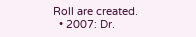Roll are created.
  • 2007: Dr.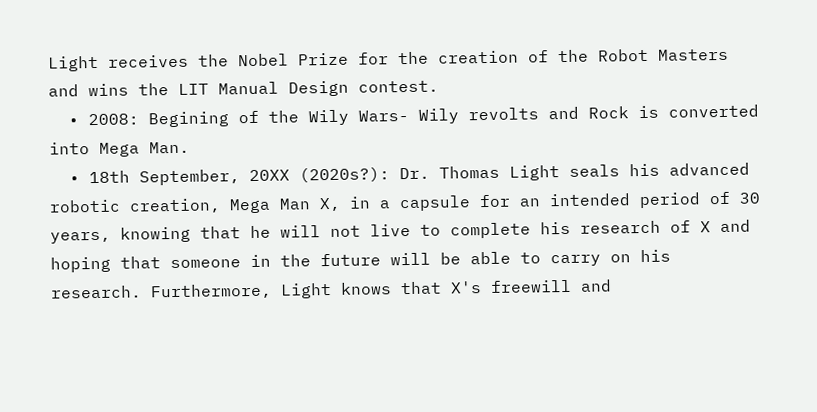Light receives the Nobel Prize for the creation of the Robot Masters and wins the LIT Manual Design contest.
  • 2008: Begining of the Wily Wars- Wily revolts and Rock is converted into Mega Man.
  • 18th September, 20XX (2020s?): Dr. Thomas Light seals his advanced robotic creation, Mega Man X, in a capsule for an intended period of 30 years, knowing that he will not live to complete his research of X and hoping that someone in the future will be able to carry on his research. Furthermore, Light knows that X's freewill and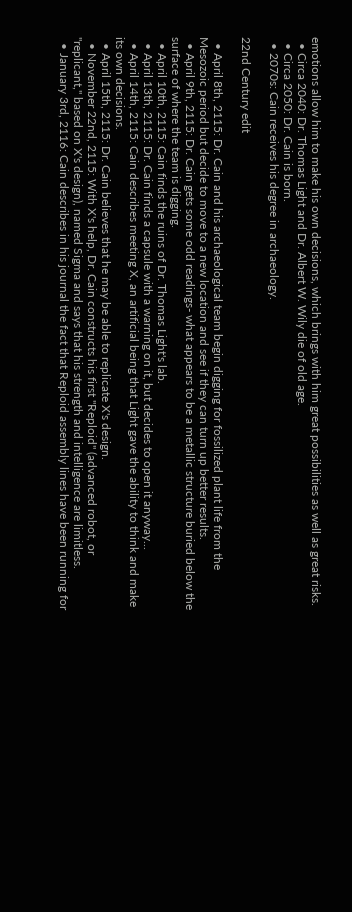emotions allow him to make his own decisions, which brings with him great possibilities as well as great risks.
  • Circa 2040: Dr. Thomas Light and Dr. Albert W. Wily die of old age.
  • Circa 2050: Dr. Cain is born.
  • 2070s: Cain receives his degree in archaeology.

22nd Century edit

  • April 8th, 2115: Dr. Cain and his archaeological team begin digging for fossilized plant life from the Mesozoic period but decide to move to a new location and see if they can turn up better results.
  • April 9th, 2115: Dr. Cain gets some odd readings- what appears to be a metallic structure buried below the surface of where the team is digging.
  • April 10th, 2115: Cain finds the ruins of Dr. Thomas Light's lab.
  • April 13th, 2115: Dr. Cain finds a capsule with a warning on it, but decides to open it anyway...
  • April 14th, 2115: Cain describes meeting X, an artificial being that Light gave the ability to think and make its own decisions.
  • April 15th, 2115: Dr. Cain believes that he may be able to replicate X's design.
  • November 22nd, 2115: With X's help, Dr. Cain constructs his first "Reploid" (advanced robot, or "replicant," based on X's design), named Sigma and says that his strength and intelligence are limitless.
  • January 3rd, 2116: Cain describes in his journal the fact that Reploid assembly lines have been running for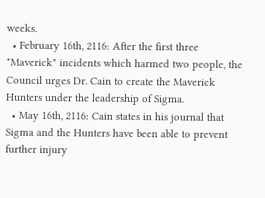weeks.
  • February 16th, 2116: After the first three "Maverick" incidents which harmed two people, the Council urges Dr. Cain to create the Maverick Hunters under the leadership of Sigma.
  • May 16th, 2116: Cain states in his journal that Sigma and the Hunters have been able to prevent further injury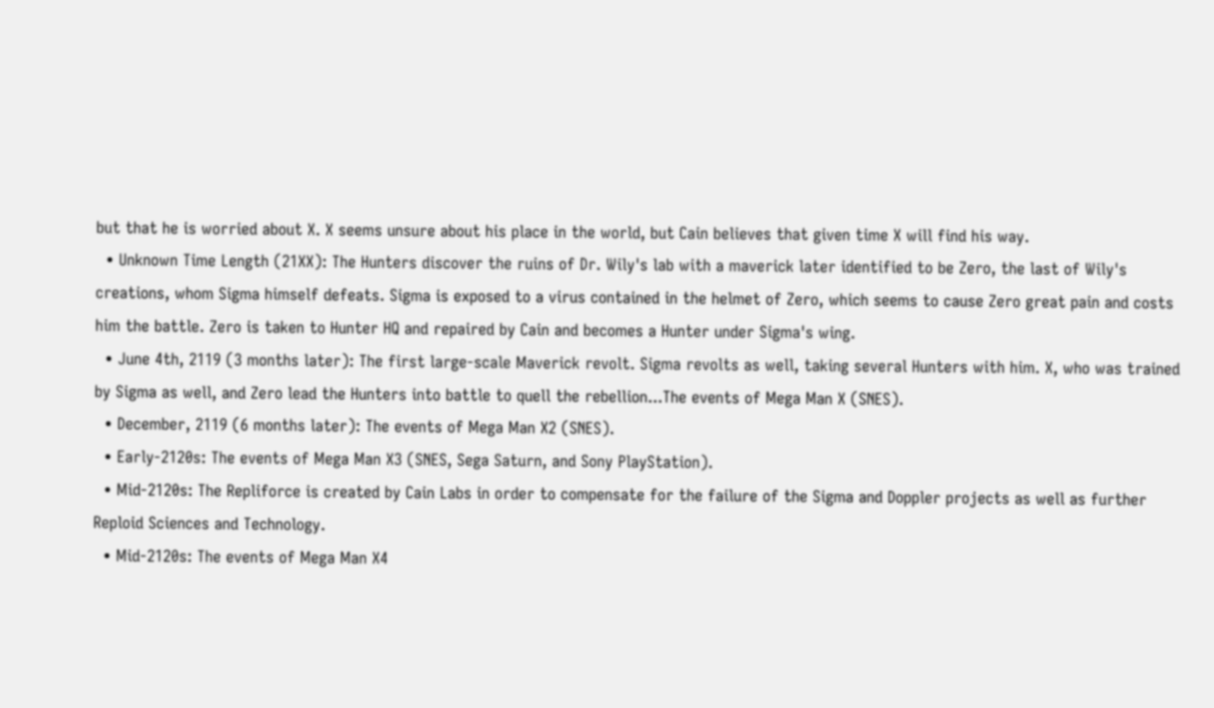but that he is worried about X. X seems unsure about his place in the world, but Cain believes that given time X will find his way.
  • Unknown Time Length (21XX): The Hunters discover the ruins of Dr. Wily's lab with a maverick later identified to be Zero, the last of Wily's creations, whom Sigma himself defeats. Sigma is exposed to a virus contained in the helmet of Zero, which seems to cause Zero great pain and costs him the battle. Zero is taken to Hunter HQ and repaired by Cain and becomes a Hunter under Sigma's wing.
  • June 4th, 2119 (3 months later): The first large-scale Maverick revolt. Sigma revolts as well, taking several Hunters with him. X, who was trained by Sigma as well, and Zero lead the Hunters into battle to quell the rebellion...The events of Mega Man X (SNES).
  • December, 2119 (6 months later): The events of Mega Man X2 (SNES).
  • Early-2120s: The events of Mega Man X3 (SNES, Sega Saturn, and Sony PlayStation).
  • Mid-2120s: The Repliforce is created by Cain Labs in order to compensate for the failure of the Sigma and Doppler projects as well as further Reploid Sciences and Technology.
  • Mid-2120s: The events of Mega Man X4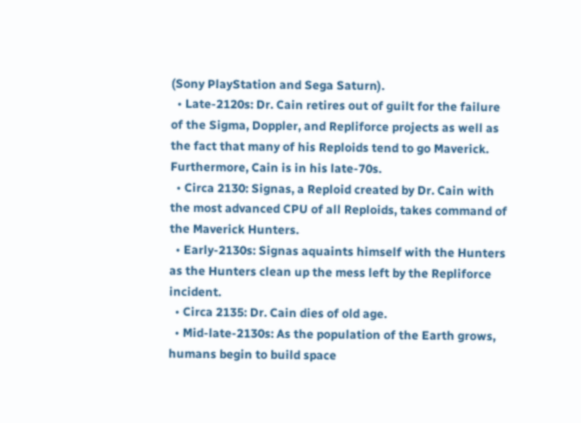(Sony PlayStation and Sega Saturn).
  • Late-2120s: Dr. Cain retires out of guilt for the failure of the Sigma, Doppler, and Repliforce projects as well as the fact that many of his Reploids tend to go Maverick. Furthermore, Cain is in his late-70s.
  • Circa 2130: Signas, a Reploid created by Dr. Cain with the most advanced CPU of all Reploids, takes command of the Maverick Hunters.
  • Early-2130s: Signas aquaints himself with the Hunters as the Hunters clean up the mess left by the Repliforce incident.
  • Circa 2135: Dr. Cain dies of old age.
  • Mid-late-2130s: As the population of the Earth grows, humans begin to build space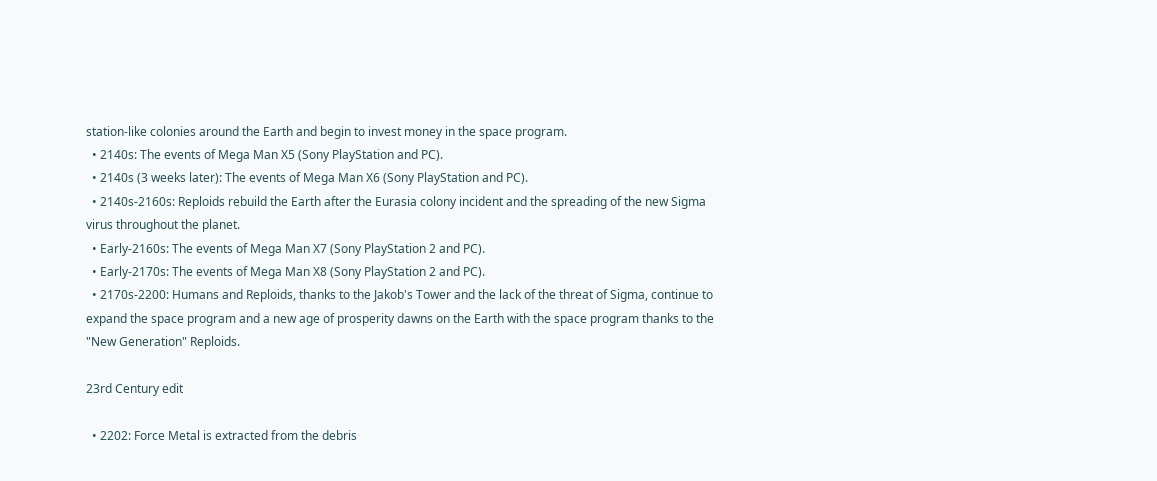station-like colonies around the Earth and begin to invest money in the space program.
  • 2140s: The events of Mega Man X5 (Sony PlayStation and PC).
  • 2140s (3 weeks later): The events of Mega Man X6 (Sony PlayStation and PC).
  • 2140s-2160s: Reploids rebuild the Earth after the Eurasia colony incident and the spreading of the new Sigma virus throughout the planet.
  • Early-2160s: The events of Mega Man X7 (Sony PlayStation 2 and PC).
  • Early-2170s: The events of Mega Man X8 (Sony PlayStation 2 and PC).
  • 2170s-2200: Humans and Reploids, thanks to the Jakob's Tower and the lack of the threat of Sigma, continue to expand the space program and a new age of prosperity dawns on the Earth with the space program thanks to the "New Generation" Reploids.

23rd Century edit

  • 2202: Force Metal is extracted from the debris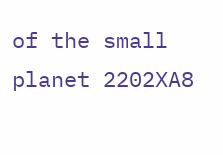of the small planet 2202XA8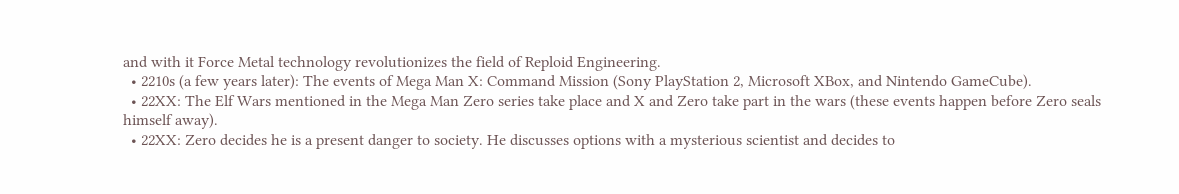and with it Force Metal technology revolutionizes the field of Reploid Engineering.
  • 2210s (a few years later): The events of Mega Man X: Command Mission (Sony PlayStation 2, Microsoft XBox, and Nintendo GameCube).
  • 22XX: The Elf Wars mentioned in the Mega Man Zero series take place and X and Zero take part in the wars (these events happen before Zero seals himself away).
  • 22XX: Zero decides he is a present danger to society. He discusses options with a mysterious scientist and decides to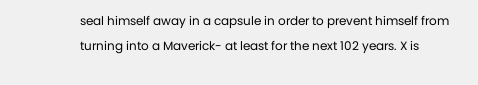seal himself away in a capsule in order to prevent himself from turning into a Maverick- at least for the next 102 years. X is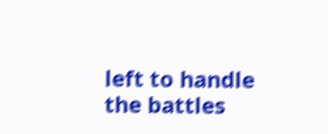left to handle the battles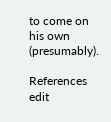to come on his own (presumably).

References edit